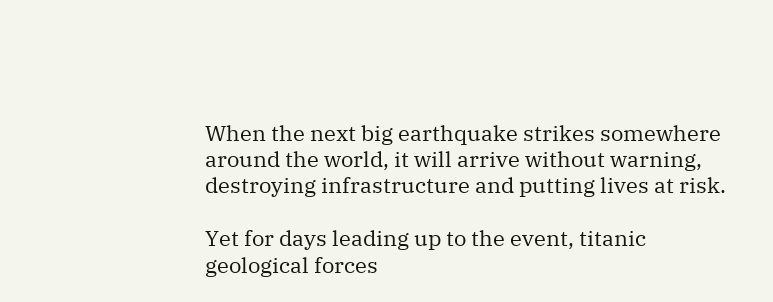When the next big earthquake strikes somewhere around the world, it will arrive without warning, destroying infrastructure and putting lives at risk.

Yet for days leading up to the event, titanic geological forces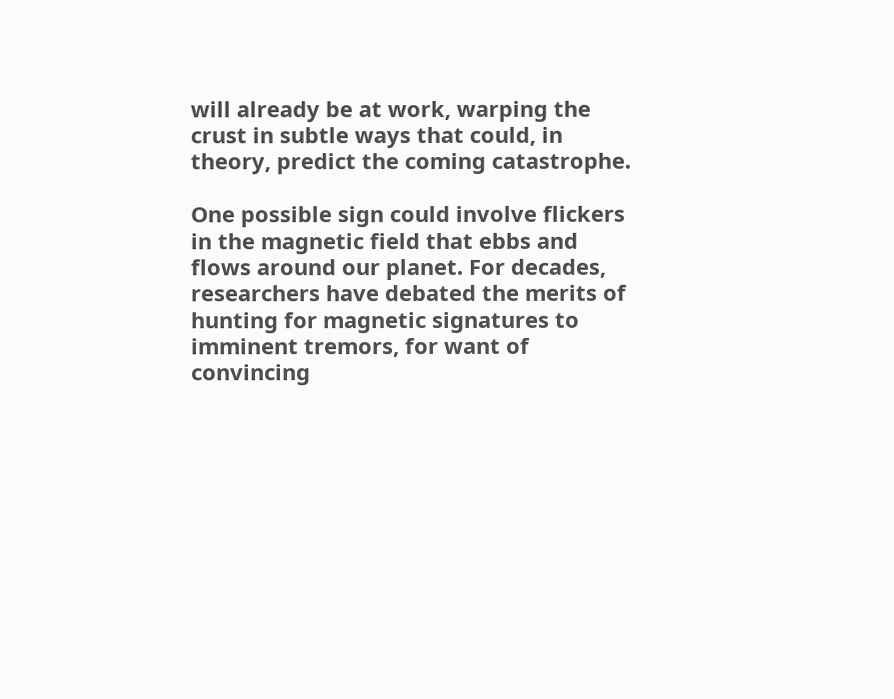will already be at work, warping the crust in subtle ways that could, in theory, predict the coming catastrophe.

One possible sign could involve flickers in the magnetic field that ebbs and flows around our planet. For decades, researchers have debated the merits of hunting for magnetic signatures to imminent tremors, for want of convincing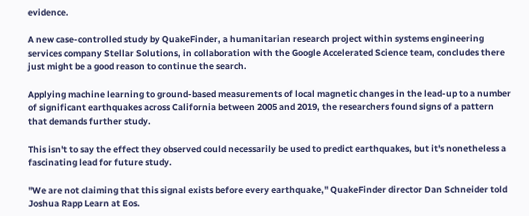evidence.

A new case-controlled study by QuakeFinder, a humanitarian research project within systems engineering services company Stellar Solutions, in collaboration with the Google Accelerated Science team, concludes there just might be a good reason to continue the search.

Applying machine learning to ground-based measurements of local magnetic changes in the lead-up to a number of significant earthquakes across California between 2005 and 2019, the researchers found signs of a pattern that demands further study.

This isn't to say the effect they observed could necessarily be used to predict earthquakes, but it's nonetheless a fascinating lead for future study.

"We are not claiming that this signal exists before every earthquake," QuakeFinder director Dan Schneider told Joshua Rapp Learn at Eos.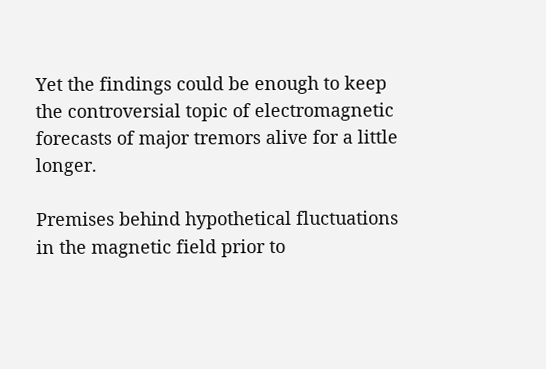Yet the findings could be enough to keep the controversial topic of electromagnetic forecasts of major tremors alive for a little longer.

Premises behind hypothetical fluctuations in the magnetic field prior to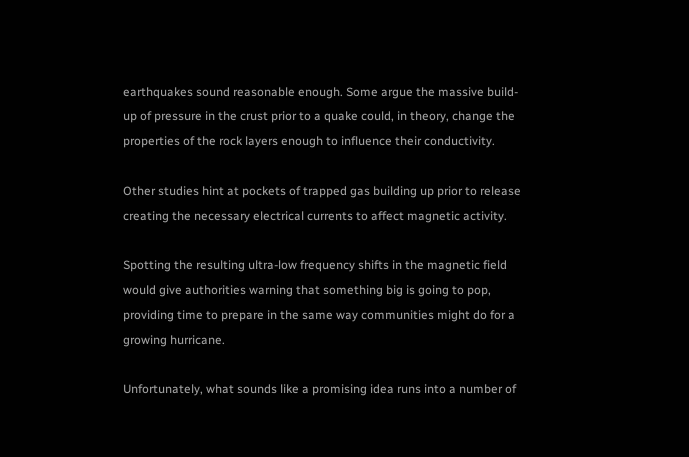earthquakes sound reasonable enough. Some argue the massive build-up of pressure in the crust prior to a quake could, in theory, change the properties of the rock layers enough to influence their conductivity.

Other studies hint at pockets of trapped gas building up prior to release creating the necessary electrical currents to affect magnetic activity.

Spotting the resulting ultra-low frequency shifts in the magnetic field would give authorities warning that something big is going to pop, providing time to prepare in the same way communities might do for a growing hurricane.

Unfortunately, what sounds like a promising idea runs into a number of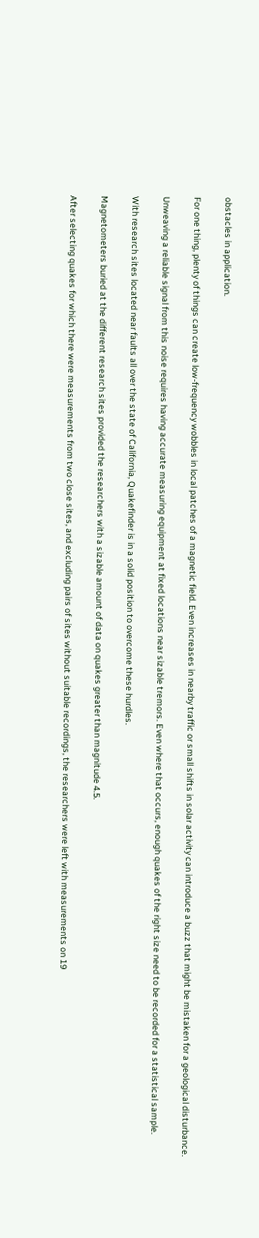obstacles in application.

For one thing, plenty of things can create low-frequency wobbles in local patches of a magnetic field. Even increases in nearby traffic or small shifts in solar activity can introduce a buzz that might be mistaken for a geological disturbance.

Unweaving a reliable signal from this noise requires having accurate measuring equipment at fixed locations near sizable tremors. Even where that occurs, enough quakes of the right size need to be recorded for a statistical sample.

With research sites located near faults all over the state of California, Quakefinder is in a solid position to overcome these hurdles.

Magnetometers buried at the different research sites provided the researchers with a sizable amount of data on quakes greater than magnitude 4.5.

After selecting quakes for which there were measurements from two close sites, and excluding pairs of sites without suitable recordings, the researchers were left with measurements on 19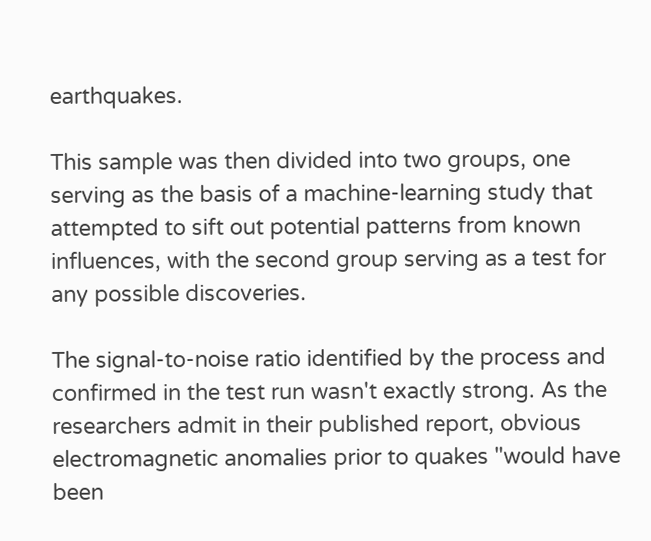earthquakes.

This sample was then divided into two groups, one serving as the basis of a machine-learning study that attempted to sift out potential patterns from known influences, with the second group serving as a test for any possible discoveries.

The signal-to-noise ratio identified by the process and confirmed in the test run wasn't exactly strong. As the researchers admit in their published report, obvious electromagnetic anomalies prior to quakes "would have been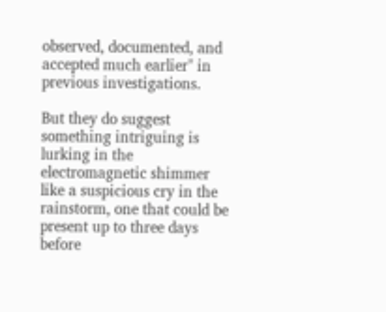observed, documented, and accepted much earlier" in previous investigations.

But they do suggest something intriguing is lurking in the electromagnetic shimmer like a suspicious cry in the rainstorm, one that could be present up to three days before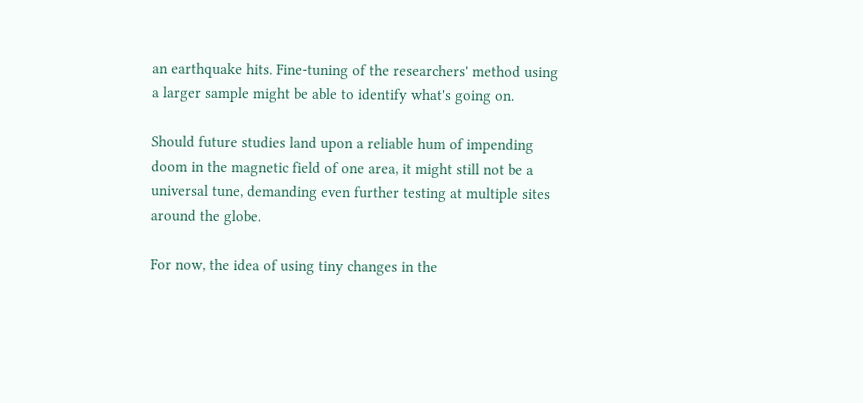an earthquake hits. Fine-tuning of the researchers' method using a larger sample might be able to identify what's going on.

Should future studies land upon a reliable hum of impending doom in the magnetic field of one area, it might still not be a universal tune, demanding even further testing at multiple sites around the globe.

For now, the idea of using tiny changes in the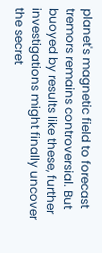planet's magnetic field to forecast tremors remains controversial. But buoyed by results like these, further investigations might finally uncover the secret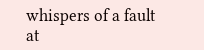whispers of a fault at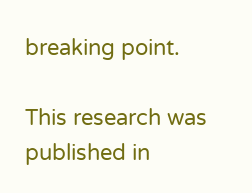breaking point.

This research was published in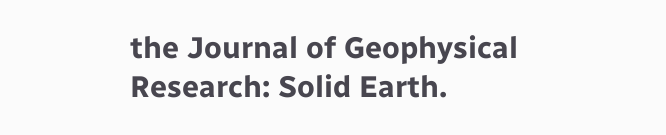the Journal of Geophysical Research: Solid Earth.